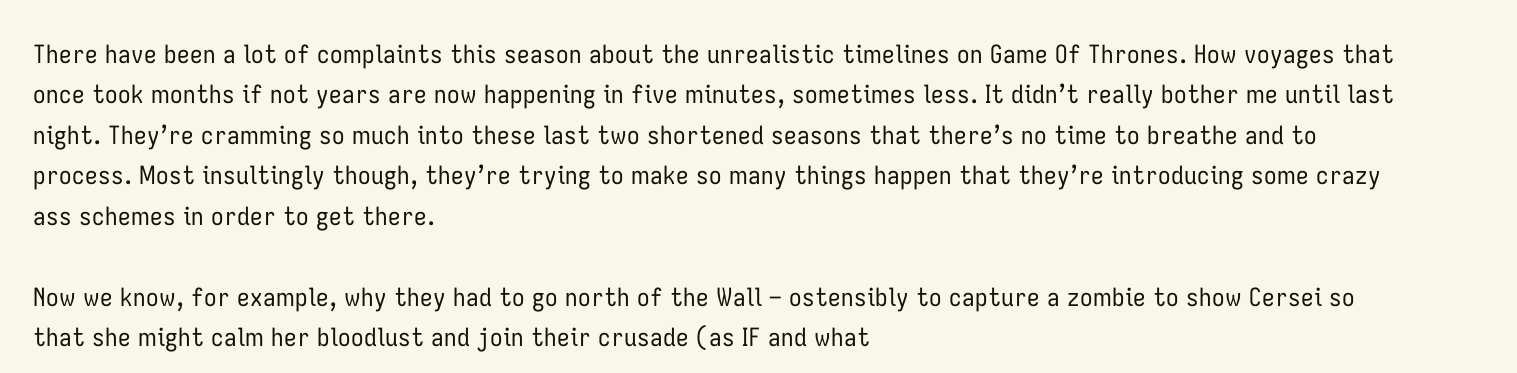There have been a lot of complaints this season about the unrealistic timelines on Game Of Thrones. How voyages that once took months if not years are now happening in five minutes, sometimes less. It didn’t really bother me until last night. They’re cramming so much into these last two shortened seasons that there’s no time to breathe and to process. Most insultingly though, they’re trying to make so many things happen that they’re introducing some crazy ass schemes in order to get there.

Now we know, for example, why they had to go north of the Wall – ostensibly to capture a zombie to show Cersei so that she might calm her bloodlust and join their crusade (as IF and what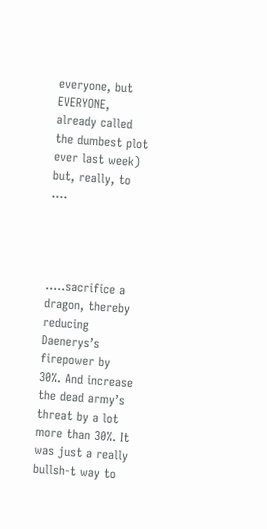everyone, but EVERYONE, already called the dumbest plot ever last week) but, really, to ….




…..sacrifice a dragon, thereby reducing Daenerys’s firepower by 30%. And increase the dead army’s threat by a lot more than 30%. It was just a really bullsh-t way to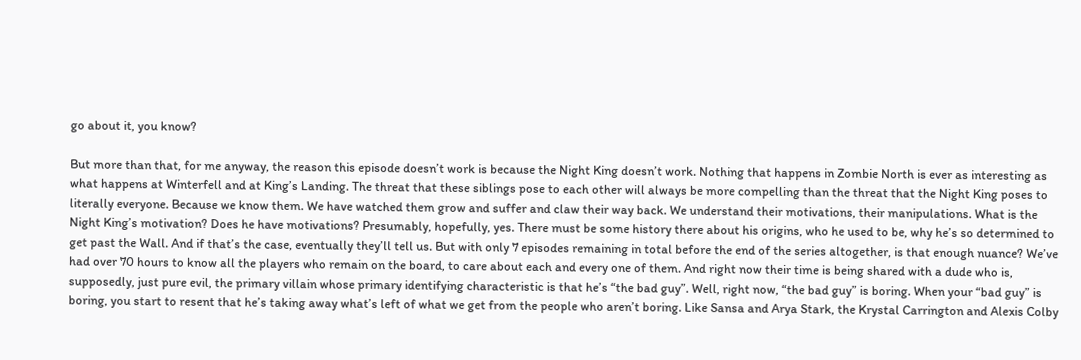go about it, you know?

But more than that, for me anyway, the reason this episode doesn’t work is because the Night King doesn’t work. Nothing that happens in Zombie North is ever as interesting as what happens at Winterfell and at King’s Landing. The threat that these siblings pose to each other will always be more compelling than the threat that the Night King poses to literally everyone. Because we know them. We have watched them grow and suffer and claw their way back. We understand their motivations, their manipulations. What is the Night King’s motivation? Does he have motivations? Presumably, hopefully, yes. There must be some history there about his origins, who he used to be, why he’s so determined to get past the Wall. And if that’s the case, eventually they’ll tell us. But with only 7 episodes remaining in total before the end of the series altogether, is that enough nuance? We’ve had over 70 hours to know all the players who remain on the board, to care about each and every one of them. And right now their time is being shared with a dude who is, supposedly, just pure evil, the primary villain whose primary identifying characteristic is that he’s “the bad guy”. Well, right now, “the bad guy” is boring. When your “bad guy” is boring, you start to resent that he’s taking away what’s left of what we get from the people who aren’t boring. Like Sansa and Arya Stark, the Krystal Carrington and Alexis Colby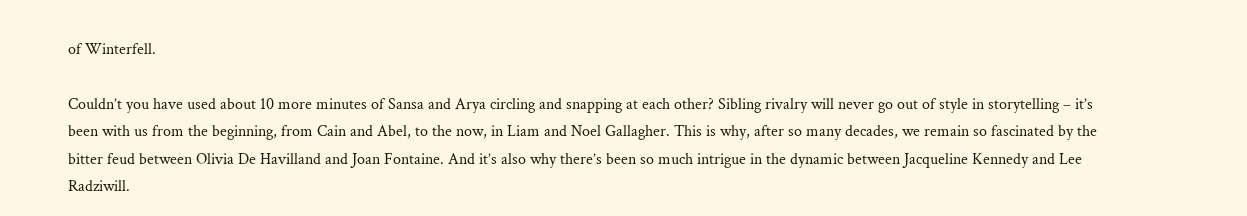of Winterfell.

Couldn’t you have used about 10 more minutes of Sansa and Arya circling and snapping at each other? Sibling rivalry will never go out of style in storytelling – it’s been with us from the beginning, from Cain and Abel, to the now, in Liam and Noel Gallagher. This is why, after so many decades, we remain so fascinated by the bitter feud between Olivia De Havilland and Joan Fontaine. And it’s also why there’s been so much intrigue in the dynamic between Jacqueline Kennedy and Lee Radziwill.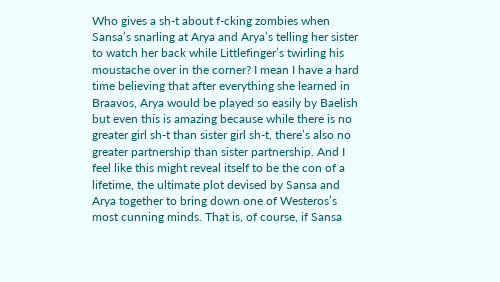Who gives a sh-t about f-cking zombies when Sansa’s snarling at Arya and Arya’s telling her sister to watch her back while Littlefinger’s twirling his moustache over in the corner? I mean I have a hard time believing that after everything she learned in Braavos, Arya would be played so easily by Baelish but even this is amazing because while there is no greater girl sh-t than sister girl sh-t, there’s also no greater partnership than sister partnership. And I feel like this might reveal itself to be the con of a lifetime, the ultimate plot devised by Sansa and Arya together to bring down one of Westeros’s most cunning minds. That is, of course, if Sansa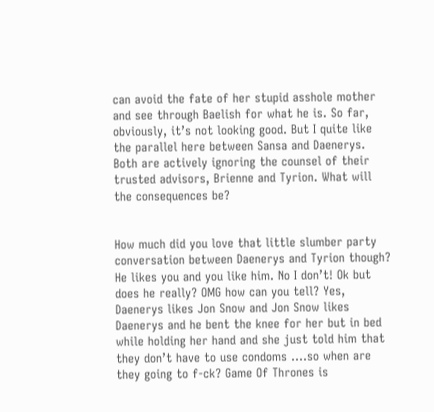can avoid the fate of her stupid asshole mother and see through Baelish for what he is. So far, obviously, it’s not looking good. But I quite like the parallel here between Sansa and Daenerys. Both are actively ignoring the counsel of their trusted advisors, Brienne and Tyrion. What will the consequences be?


How much did you love that little slumber party conversation between Daenerys and Tyrion though? He likes you and you like him. No I don’t! Ok but does he really? OMG how can you tell? Yes, Daenerys likes Jon Snow and Jon Snow likes Daenerys and he bent the knee for her but in bed while holding her hand and she just told him that they don’t have to use condoms ….so when are they going to f-ck? Game Of Thrones is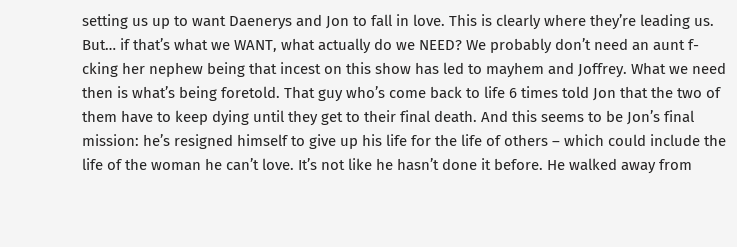setting us up to want Daenerys and Jon to fall in love. This is clearly where they’re leading us. But… if that’s what we WANT, what actually do we NEED? We probably don’t need an aunt f-cking her nephew being that incest on this show has led to mayhem and Joffrey. What we need then is what’s being foretold. That guy who’s come back to life 6 times told Jon that the two of them have to keep dying until they get to their final death. And this seems to be Jon’s final mission: he’s resigned himself to give up his life for the life of others – which could include the life of the woman he can’t love. It’s not like he hasn’t done it before. He walked away from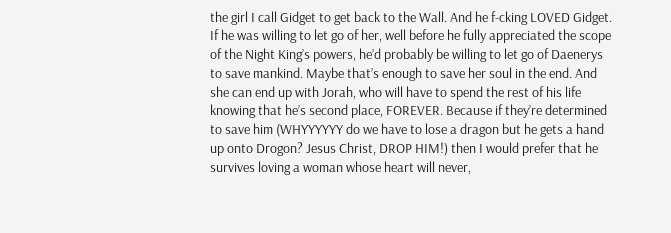the girl I call Gidget to get back to the Wall. And he f-cking LOVED Gidget. If he was willing to let go of her, well before he fully appreciated the scope of the Night King’s powers, he’d probably be willing to let go of Daenerys to save mankind. Maybe that’s enough to save her soul in the end. And she can end up with Jorah, who will have to spend the rest of his life knowing that he’s second place, FOREVER. Because if they’re determined to save him (WHYYYYYY do we have to lose a dragon but he gets a hand up onto Drogon? Jesus Christ, DROP HIM!) then I would prefer that he survives loving a woman whose heart will never,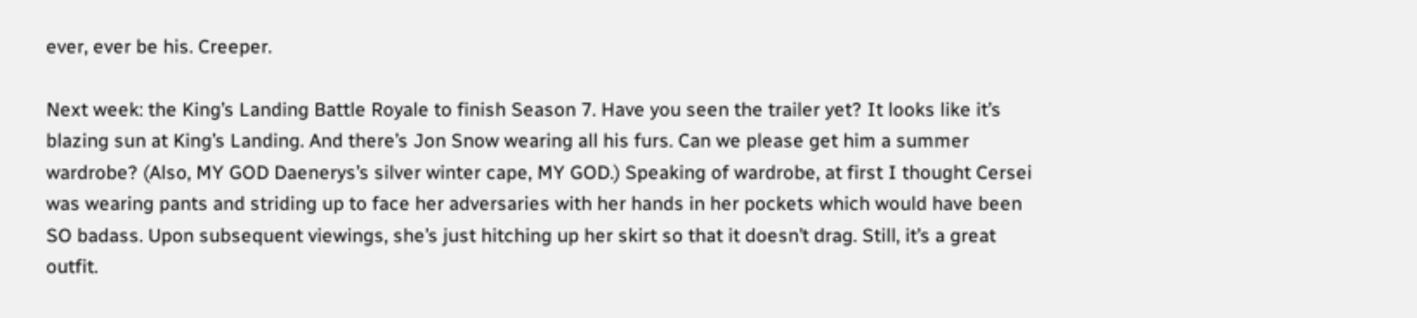ever, ever be his. Creeper.

Next week: the King’s Landing Battle Royale to finish Season 7. Have you seen the trailer yet? It looks like it’s blazing sun at King’s Landing. And there’s Jon Snow wearing all his furs. Can we please get him a summer wardrobe? (Also, MY GOD Daenerys’s silver winter cape, MY GOD.) Speaking of wardrobe, at first I thought Cersei was wearing pants and striding up to face her adversaries with her hands in her pockets which would have been SO badass. Upon subsequent viewings, she’s just hitching up her skirt so that it doesn’t drag. Still, it’s a great outfit.